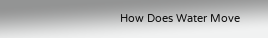How Does Water Move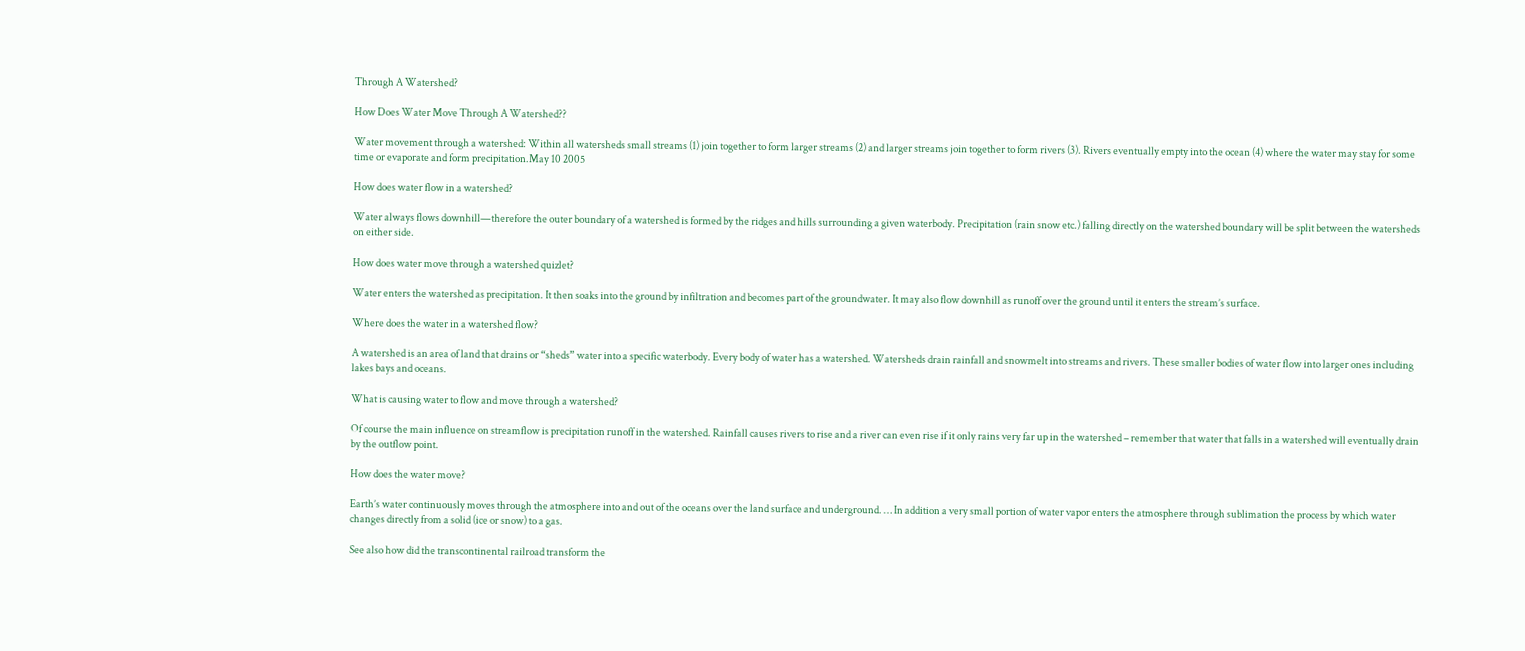Through A Watershed?

How Does Water Move Through A Watershed??

Water movement through a watershed: Within all watersheds small streams (1) join together to form larger streams (2) and larger streams join together to form rivers (3). Rivers eventually empty into the ocean (4) where the water may stay for some time or evaporate and form precipitation.May 10 2005

How does water flow in a watershed?

Water always flows downhill—therefore the outer boundary of a watershed is formed by the ridges and hills surrounding a given waterbody. Precipitation (rain snow etc.) falling directly on the watershed boundary will be split between the watersheds on either side.

How does water move through a watershed quizlet?

Water enters the watershed as precipitation. It then soaks into the ground by infiltration and becomes part of the groundwater. It may also flow downhill as runoff over the ground until it enters the stream’s surface.

Where does the water in a watershed flow?

A watershed is an area of land that drains or “sheds” water into a specific waterbody. Every body of water has a watershed. Watersheds drain rainfall and snowmelt into streams and rivers. These smaller bodies of water flow into larger ones including lakes bays and oceans.

What is causing water to flow and move through a watershed?

Of course the main influence on streamflow is precipitation runoff in the watershed. Rainfall causes rivers to rise and a river can even rise if it only rains very far up in the watershed – remember that water that falls in a watershed will eventually drain by the outflow point.

How does the water move?

Earth’s water continuously moves through the atmosphere into and out of the oceans over the land surface and underground. … In addition a very small portion of water vapor enters the atmosphere through sublimation the process by which water changes directly from a solid (ice or snow) to a gas.

See also how did the transcontinental railroad transform the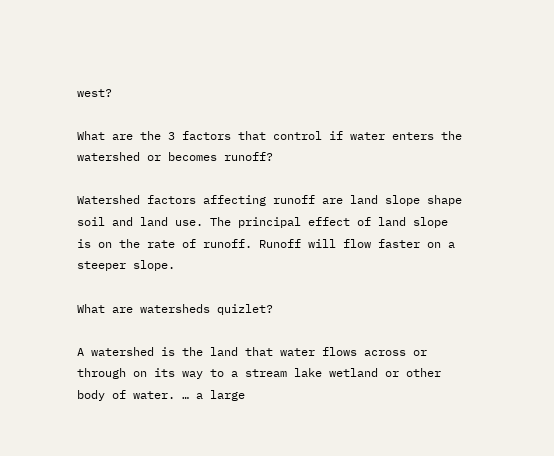west?

What are the 3 factors that control if water enters the watershed or becomes runoff?

Watershed factors affecting runoff are land slope shape soil and land use. The principal effect of land slope is on the rate of runoff. Runoff will flow faster on a steeper slope.

What are watersheds quizlet?

A watershed is the land that water flows across or through on its way to a stream lake wetland or other body of water. … a large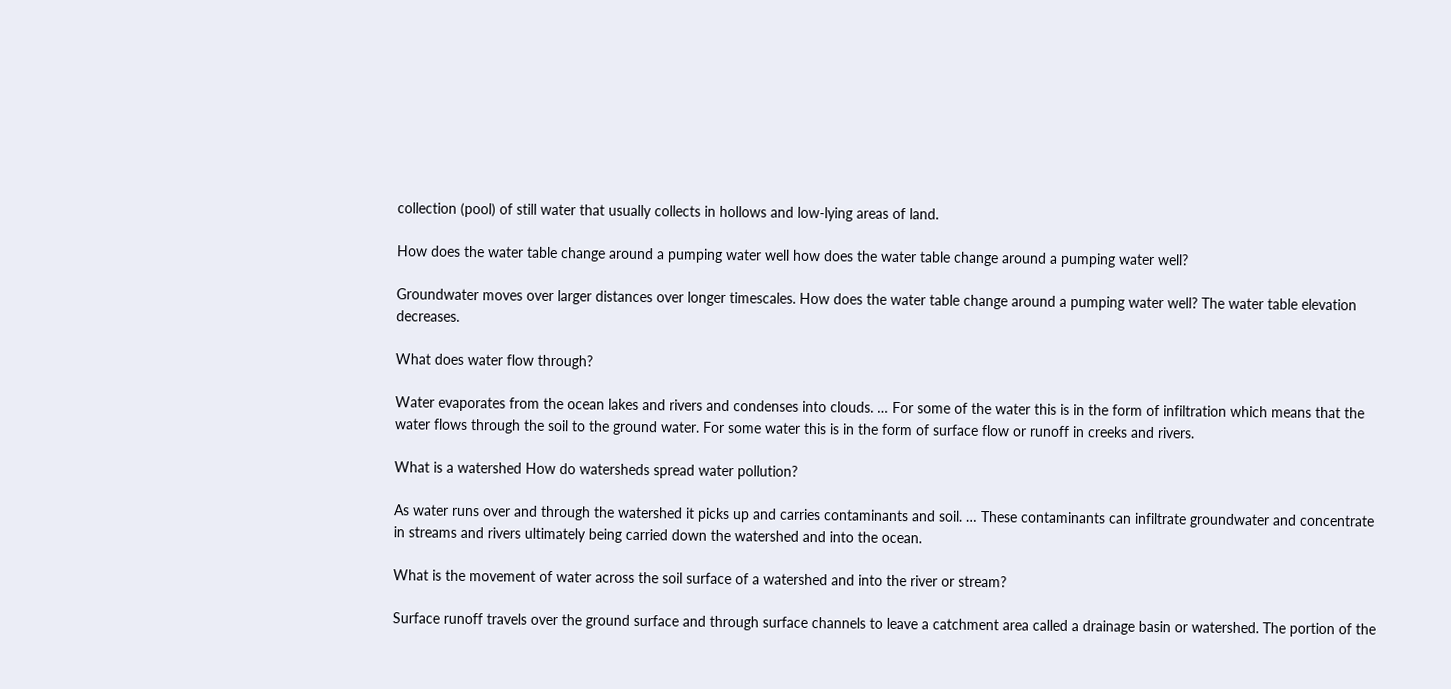collection (pool) of still water that usually collects in hollows and low-lying areas of land.

How does the water table change around a pumping water well how does the water table change around a pumping water well?

Groundwater moves over larger distances over longer timescales. How does the water table change around a pumping water well? The water table elevation decreases.

What does water flow through?

Water evaporates from the ocean lakes and rivers and condenses into clouds. … For some of the water this is in the form of infiltration which means that the water flows through the soil to the ground water. For some water this is in the form of surface flow or runoff in creeks and rivers.

What is a watershed How do watersheds spread water pollution?

As water runs over and through the watershed it picks up and carries contaminants and soil. … These contaminants can infiltrate groundwater and concentrate in streams and rivers ultimately being carried down the watershed and into the ocean.

What is the movement of water across the soil surface of a watershed and into the river or stream?

Surface runoff travels over the ground surface and through surface channels to leave a catchment area called a drainage basin or watershed. The portion of the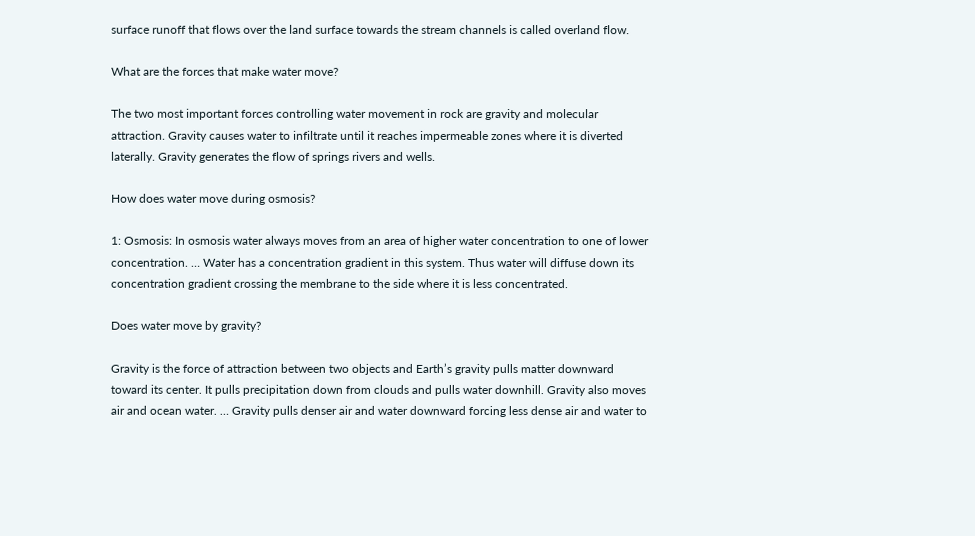surface runoff that flows over the land surface towards the stream channels is called overland flow.

What are the forces that make water move?

The two most important forces controlling water movement in rock are gravity and molecular attraction. Gravity causes water to infiltrate until it reaches impermeable zones where it is diverted laterally. Gravity generates the flow of springs rivers and wells.

How does water move during osmosis?

1: Osmosis: In osmosis water always moves from an area of higher water concentration to one of lower concentration. … Water has a concentration gradient in this system. Thus water will diffuse down its concentration gradient crossing the membrane to the side where it is less concentrated.

Does water move by gravity?

Gravity is the force of attraction between two objects and Earth’s gravity pulls matter downward toward its center. It pulls precipitation down from clouds and pulls water downhill. Gravity also moves air and ocean water. … Gravity pulls denser air and water downward forcing less dense air and water to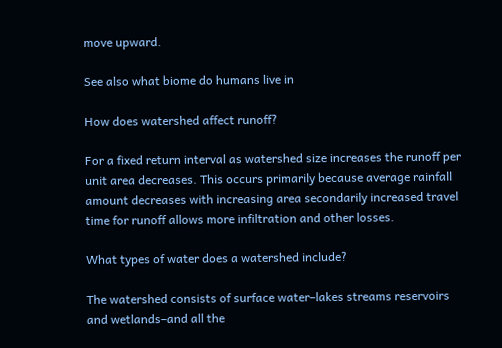move upward.

See also what biome do humans live in

How does watershed affect runoff?

For a fixed return interval as watershed size increases the runoff per unit area decreases. This occurs primarily because average rainfall amount decreases with increasing area secondarily increased travel time for runoff allows more infiltration and other losses.

What types of water does a watershed include?

The watershed consists of surface water–lakes streams reservoirs and wetlands–and all the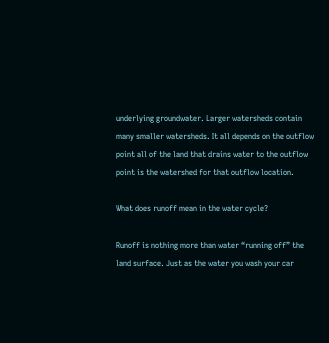underlying groundwater. Larger watersheds contain many smaller watersheds. It all depends on the outflow point all of the land that drains water to the outflow point is the watershed for that outflow location.

What does runoff mean in the water cycle?

Runoff is nothing more than water “running off” the land surface. Just as the water you wash your car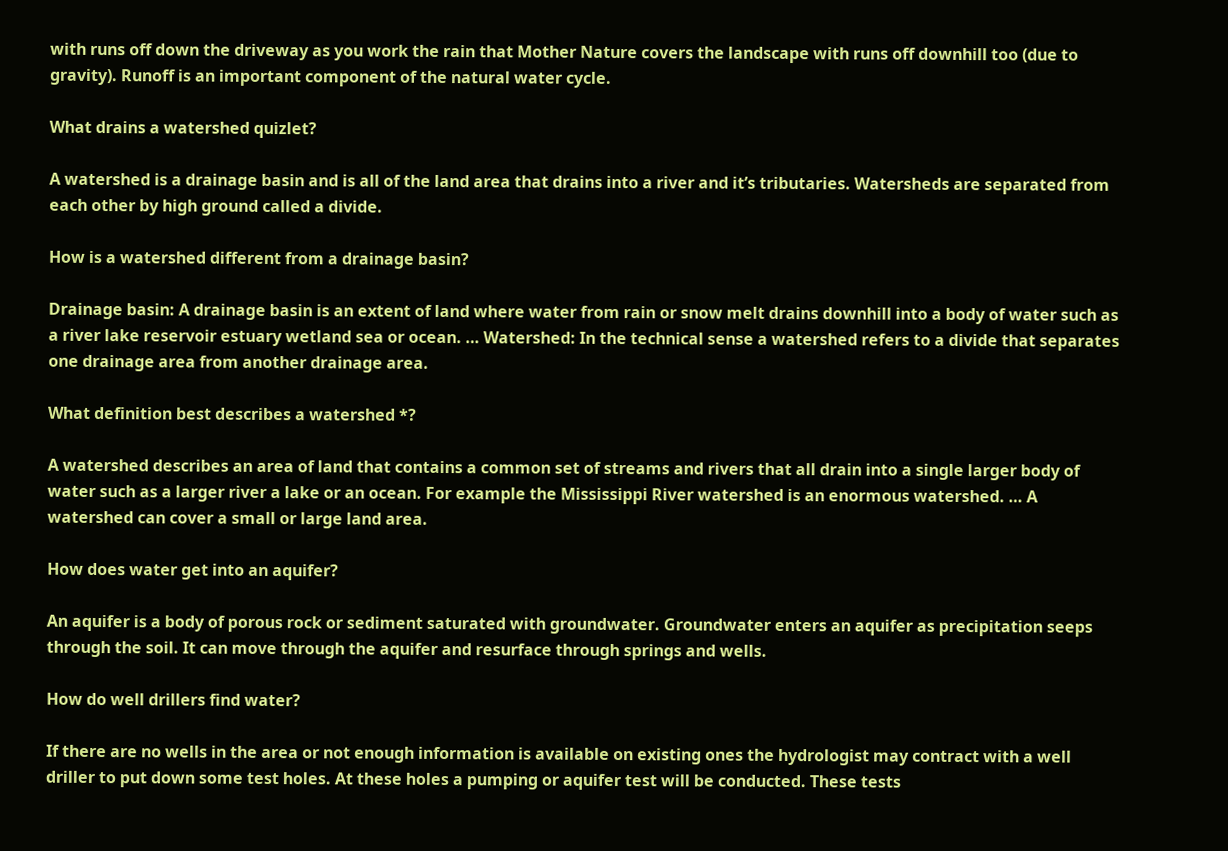with runs off down the driveway as you work the rain that Mother Nature covers the landscape with runs off downhill too (due to gravity). Runoff is an important component of the natural water cycle.

What drains a watershed quizlet?

A watershed is a drainage basin and is all of the land area that drains into a river and it’s tributaries. Watersheds are separated from each other by high ground called a divide.

How is a watershed different from a drainage basin?

Drainage basin: A drainage basin is an extent of land where water from rain or snow melt drains downhill into a body of water such as a river lake reservoir estuary wetland sea or ocean. … Watershed: In the technical sense a watershed refers to a divide that separates one drainage area from another drainage area.

What definition best describes a watershed *?

A watershed describes an area of land that contains a common set of streams and rivers that all drain into a single larger body of water such as a larger river a lake or an ocean. For example the Mississippi River watershed is an enormous watershed. … A watershed can cover a small or large land area.

How does water get into an aquifer?

An aquifer is a body of porous rock or sediment saturated with groundwater. Groundwater enters an aquifer as precipitation seeps through the soil. It can move through the aquifer and resurface through springs and wells.

How do well drillers find water?

If there are no wells in the area or not enough information is available on existing ones the hydrologist may contract with a well driller to put down some test holes. At these holes a pumping or aquifer test will be conducted. These tests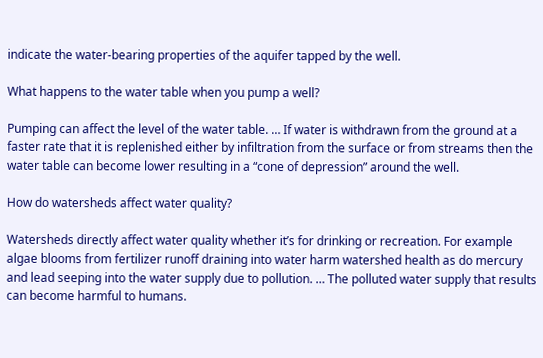indicate the water-bearing properties of the aquifer tapped by the well.

What happens to the water table when you pump a well?

Pumping can affect the level of the water table. … If water is withdrawn from the ground at a faster rate that it is replenished either by infiltration from the surface or from streams then the water table can become lower resulting in a “cone of depression” around the well.

How do watersheds affect water quality?

Watersheds directly affect water quality whether it’s for drinking or recreation. For example algae blooms from fertilizer runoff draining into water harm watershed health as do mercury and lead seeping into the water supply due to pollution. … The polluted water supply that results can become harmful to humans.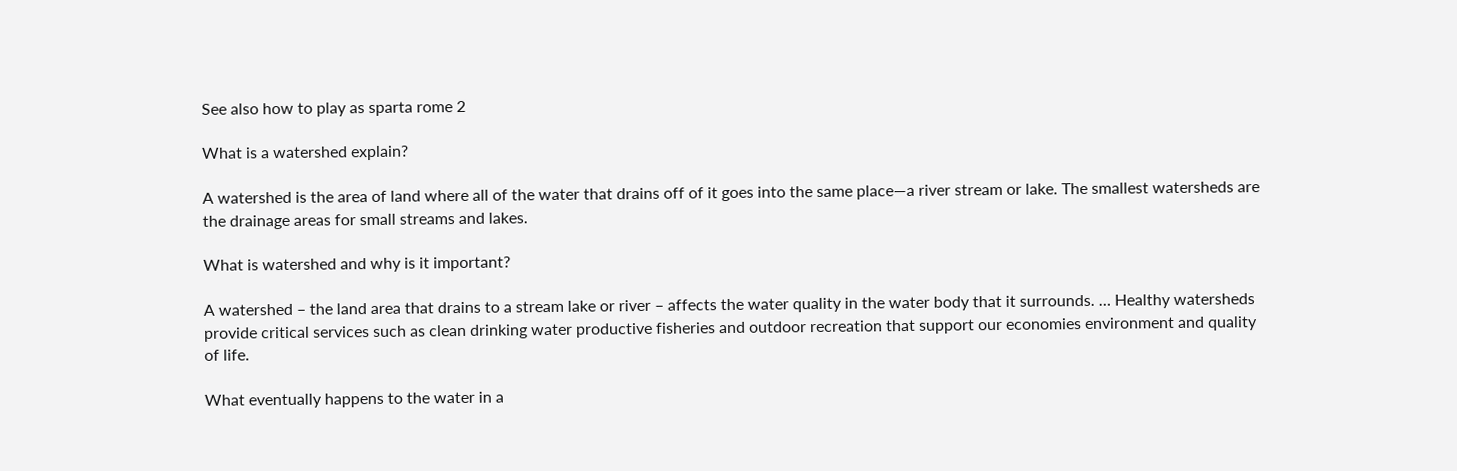See also how to play as sparta rome 2

What is a watershed explain?

A watershed is the area of land where all of the water that drains off of it goes into the same place—a river stream or lake. The smallest watersheds are the drainage areas for small streams and lakes.

What is watershed and why is it important?

A watershed – the land area that drains to a stream lake or river – affects the water quality in the water body that it surrounds. … Healthy watersheds provide critical services such as clean drinking water productive fisheries and outdoor recreation that support our economies environment and quality of life.

What eventually happens to the water in a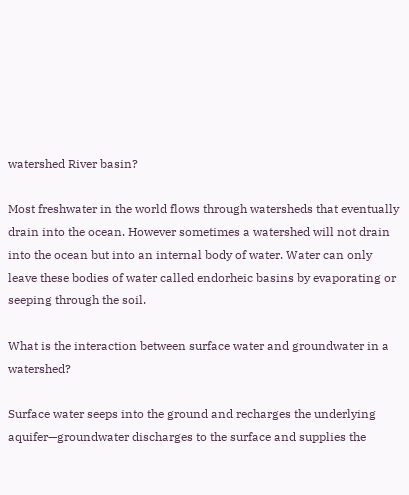watershed River basin?

Most freshwater in the world flows through watersheds that eventually drain into the ocean. However sometimes a watershed will not drain into the ocean but into an internal body of water. Water can only leave these bodies of water called endorheic basins by evaporating or seeping through the soil.

What is the interaction between surface water and groundwater in a watershed?

Surface water seeps into the ground and recharges the underlying aquifer—groundwater discharges to the surface and supplies the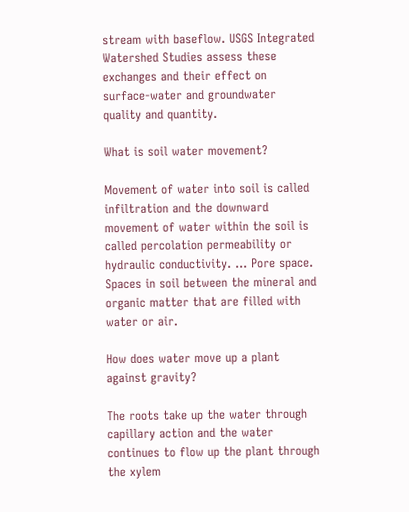stream with baseflow. USGS Integrated Watershed Studies assess these exchanges and their effect on surface-water and groundwater quality and quantity.

What is soil water movement?

Movement of water into soil is called infiltration and the downward movement of water within the soil is called percolation permeability or hydraulic conductivity. … Pore space. Spaces in soil between the mineral and organic matter that are filled with water or air.

How does water move up a plant against gravity?

The roots take up the water through capillary action and the water continues to flow up the plant through the xylem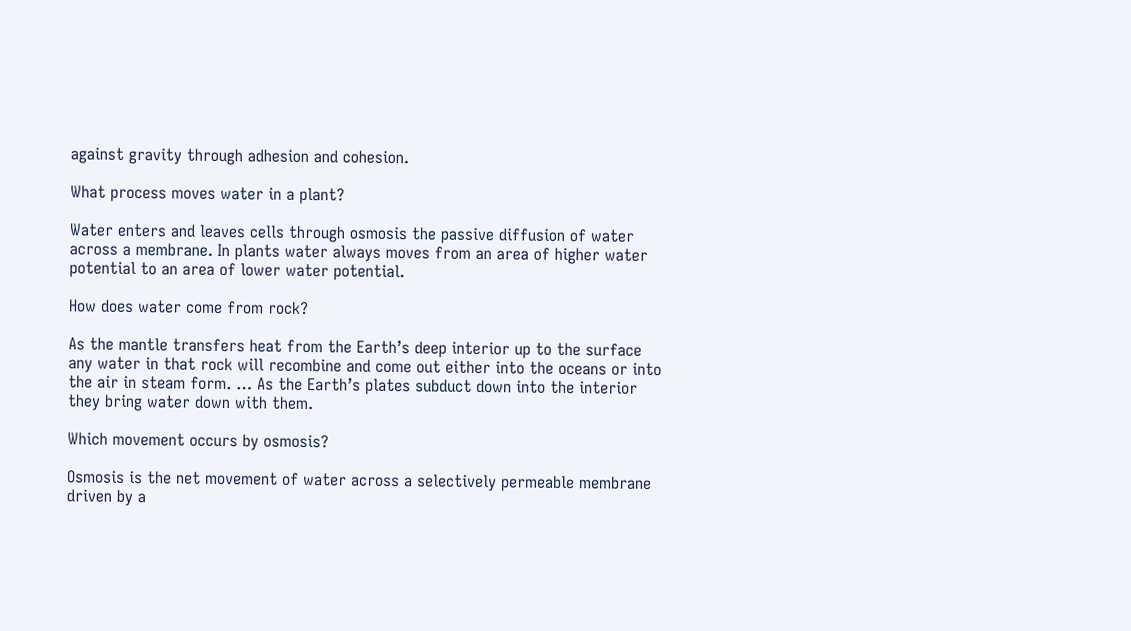against gravity through adhesion and cohesion.

What process moves water in a plant?

Water enters and leaves cells through osmosis the passive diffusion of water across a membrane. In plants water always moves from an area of higher water potential to an area of lower water potential.

How does water come from rock?

As the mantle transfers heat from the Earth’s deep interior up to the surface any water in that rock will recombine and come out either into the oceans or into the air in steam form. … As the Earth’s plates subduct down into the interior they bring water down with them.

Which movement occurs by osmosis?

Osmosis is the net movement of water across a selectively permeable membrane driven by a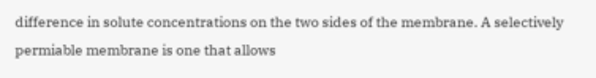difference in solute concentrations on the two sides of the membrane. A selectively permiable membrane is one that allows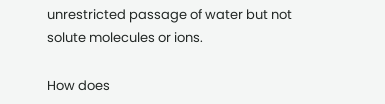unrestricted passage of water but not solute molecules or ions.

How does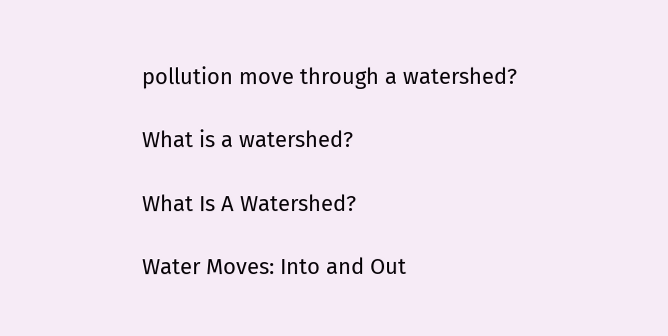pollution move through a watershed?

What is a watershed?

What Is A Watershed?

Water Moves: Into and Out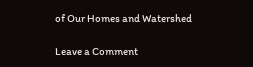of Our Homes and Watershed

Leave a Comment